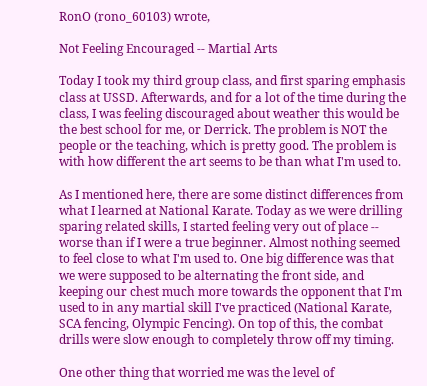RonO (rono_60103) wrote,

Not Feeling Encouraged -- Martial Arts

Today I took my third group class, and first sparing emphasis class at USSD. Afterwards, and for a lot of the time during the class, I was feeling discouraged about weather this would be the best school for me, or Derrick. The problem is NOT the people or the teaching, which is pretty good. The problem is with how different the art seems to be than what I'm used to.

As I mentioned here, there are some distinct differences from what I learned at National Karate. Today as we were drilling sparing related skills, I started feeling very out of place -- worse than if I were a true beginner. Almost nothing seemed to feel close to what I'm used to. One big difference was that we were supposed to be alternating the front side, and keeping our chest much more towards the opponent that I'm used to in any martial skill I've practiced (National Karate, SCA fencing, Olympic Fencing). On top of this, the combat drills were slow enough to completely throw off my timing.

One other thing that worried me was the level of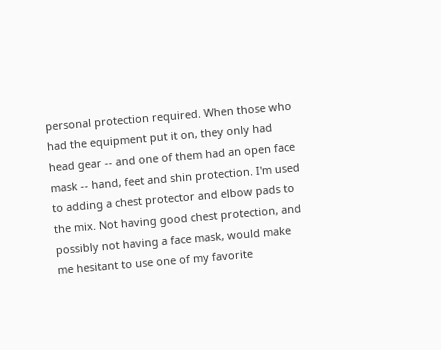personal protection required. When those who had the equipment put it on, they only had head gear -- and one of them had an open face mask -- hand, feet and shin protection. I'm used to adding a chest protector and elbow pads to the mix. Not having good chest protection, and possibly not having a face mask, would make me hesitant to use one of my favorite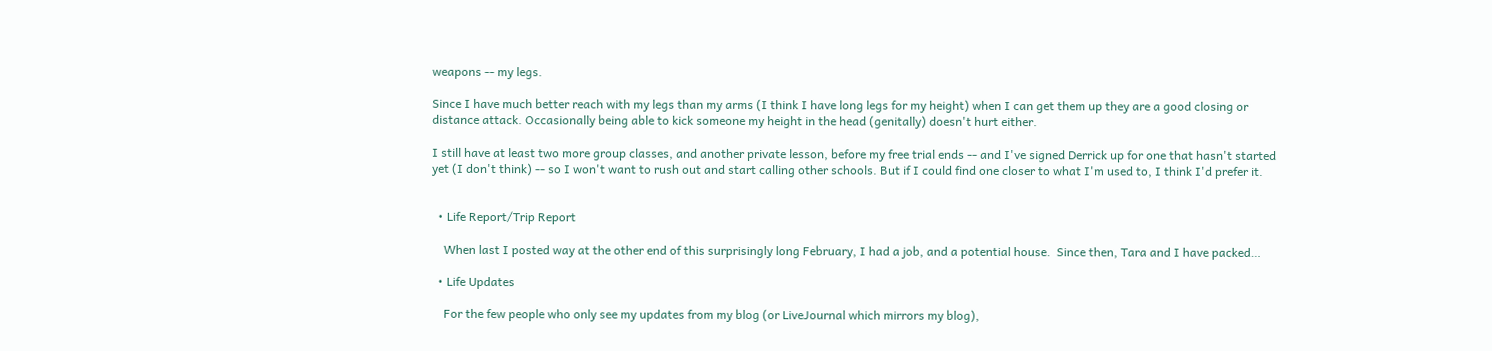weapons -- my legs.

Since I have much better reach with my legs than my arms (I think I have long legs for my height) when I can get them up they are a good closing or distance attack. Occasionally being able to kick someone my height in the head (genitally) doesn't hurt either.

I still have at least two more group classes, and another private lesson, before my free trial ends -- and I've signed Derrick up for one that hasn't started yet (I don't think) -- so I won't want to rush out and start calling other schools. But if I could find one closer to what I'm used to, I think I'd prefer it.


  • Life Report/Trip Report

    When last I posted way at the other end of this surprisingly long February, I had a job, and a potential house.  Since then, Tara and I have packed…

  • Life Updates

    For the few people who only see my updates from my blog (or LiveJournal which mirrors my blog),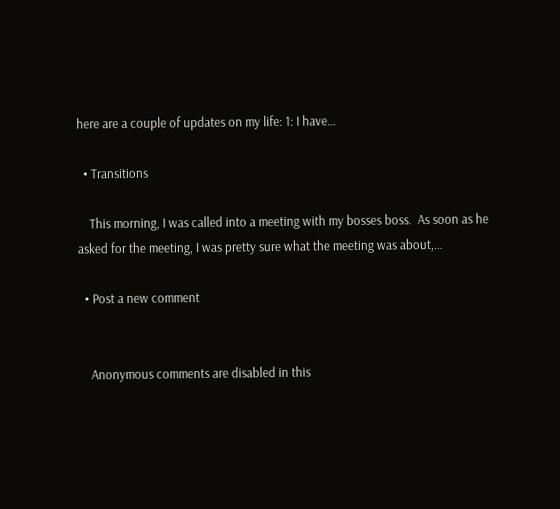here are a couple of updates on my life: 1: I have…

  • Transitions

    This morning, I was called into a meeting with my bosses boss.  As soon as he asked for the meeting, I was pretty sure what the meeting was about,…

  • Post a new comment


    Anonymous comments are disabled in this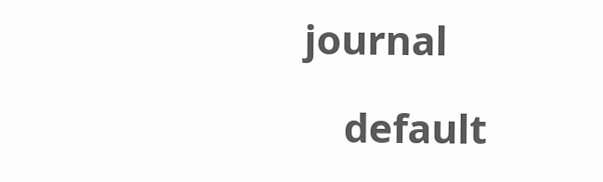journal

    default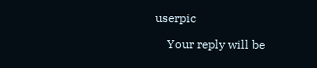userpic

    Your reply will be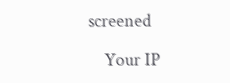screened

    Your IP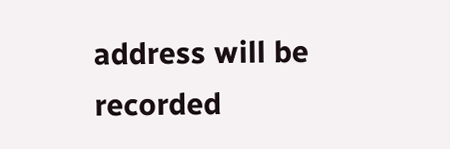address will be recorded